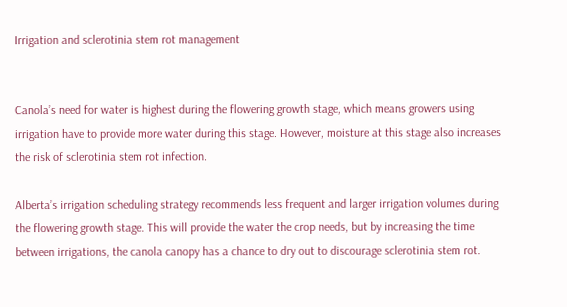Irrigation and sclerotinia stem rot management


Canola’s need for water is highest during the flowering growth stage, which means growers using irrigation have to provide more water during this stage. However, moisture at this stage also increases the risk of sclerotinia stem rot infection.

Alberta’s irrigation scheduling strategy recommends less frequent and larger irrigation volumes during the flowering growth stage. This will provide the water the crop needs, but by increasing the time between irrigations, the canola canopy has a chance to dry out to discourage sclerotinia stem rot.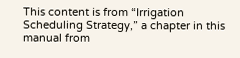This content is from “Irrigation Scheduling Strategy,” a chapter in this manual from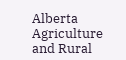Alberta Agriculture and Rural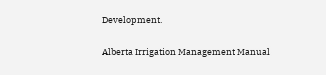Development.

Alberta Irrigation Management Manual